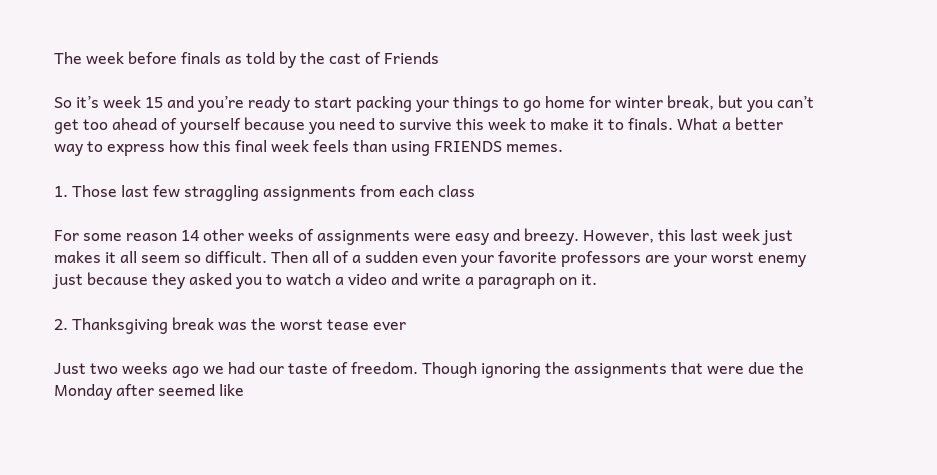The week before finals as told by the cast of Friends

So it’s week 15 and you’re ready to start packing your things to go home for winter break, but you can’t get too ahead of yourself because you need to survive this week to make it to finals. What a better way to express how this final week feels than using FRIENDS memes.

1. Those last few straggling assignments from each class

For some reason 14 other weeks of assignments were easy and breezy. However, this last week just makes it all seem so difficult. Then all of a sudden even your favorite professors are your worst enemy just because they asked you to watch a video and write a paragraph on it.

2. Thanksgiving break was the worst tease ever

Just two weeks ago we had our taste of freedom. Though ignoring the assignments that were due the Monday after seemed like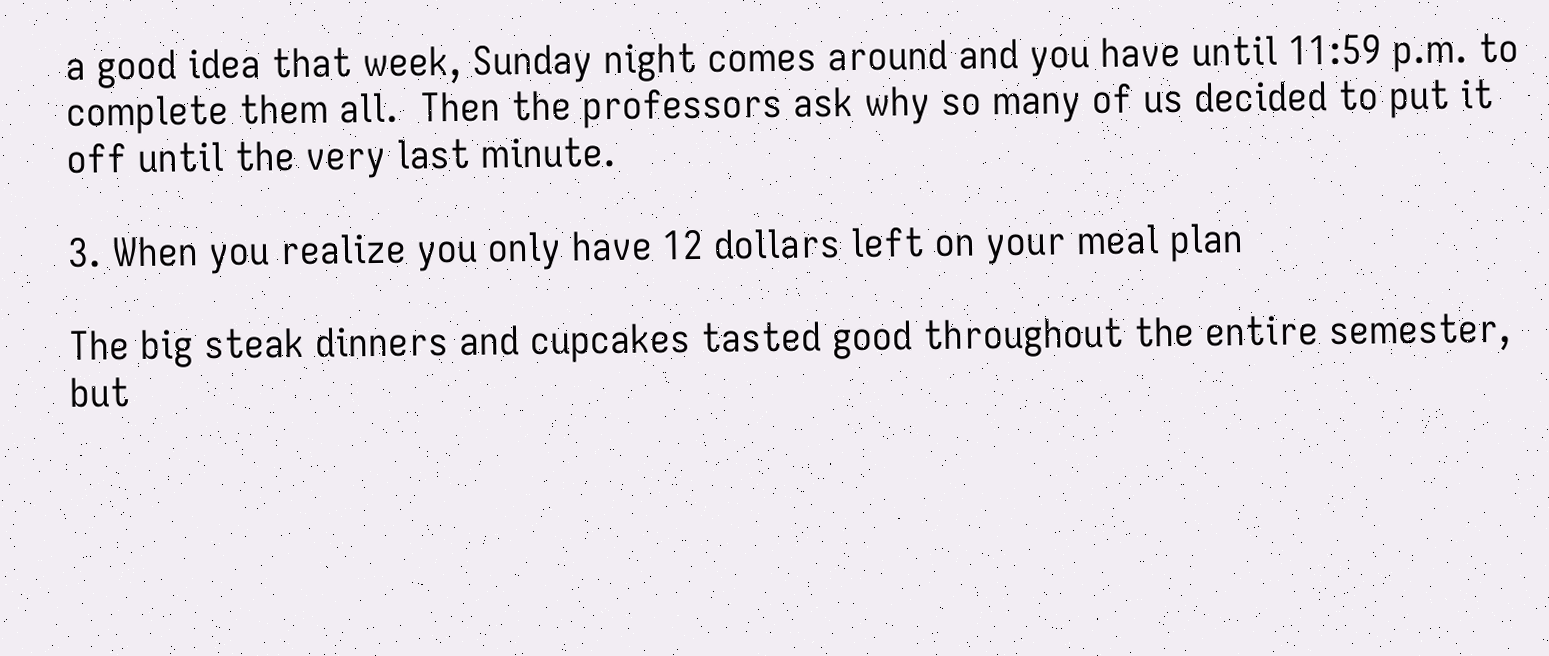a good idea that week, Sunday night comes around and you have until 11:59 p.m. to complete them all.  Then the professors ask why so many of us decided to put it off until the very last minute.

3. When you realize you only have 12 dollars left on your meal plan

The big steak dinners and cupcakes tasted good throughout the entire semester, but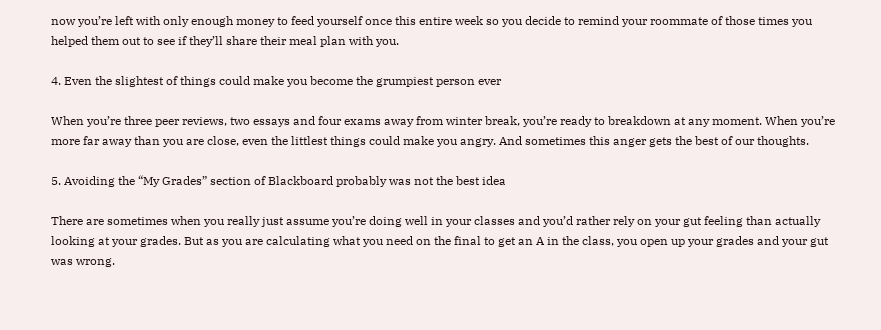now you’re left with only enough money to feed yourself once this entire week so you decide to remind your roommate of those times you helped them out to see if they’ll share their meal plan with you.

4. Even the slightest of things could make you become the grumpiest person ever

When you’re three peer reviews, two essays and four exams away from winter break, you’re ready to breakdown at any moment. When you’re more far away than you are close, even the littlest things could make you angry. And sometimes this anger gets the best of our thoughts.

5. Avoiding the “My Grades” section of Blackboard probably was not the best idea

There are sometimes when you really just assume you’re doing well in your classes and you’d rather rely on your gut feeling than actually looking at your grades. But as you are calculating what you need on the final to get an A in the class, you open up your grades and your gut was wrong.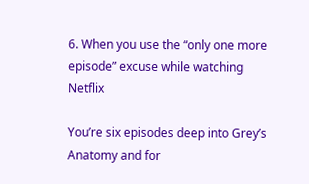6. When you use the “only one more episode” excuse while watching Netflix

You’re six episodes deep into Grey’s Anatomy and for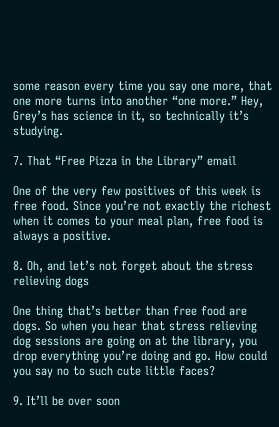some reason every time you say one more, that one more turns into another “one more.” Hey, Grey’s has science in it, so technically it’s studying.

7. That “Free Pizza in the Library” email

One of the very few positives of this week is free food. Since you’re not exactly the richest when it comes to your meal plan, free food is always a positive.

8. Oh, and let’s not forget about the stress relieving dogs

One thing that’s better than free food are dogs. So when you hear that stress relieving dog sessions are going on at the library, you drop everything you’re doing and go. How could you say no to such cute little faces?

9. It’ll be over soon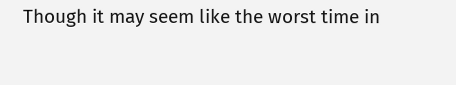Though it may seem like the worst time in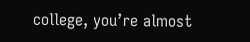college, you’re almost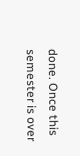done. Once this semester is over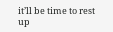it’ll be time to rest up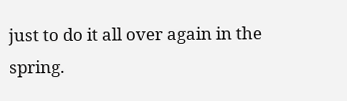just to do it all over again in the spring.